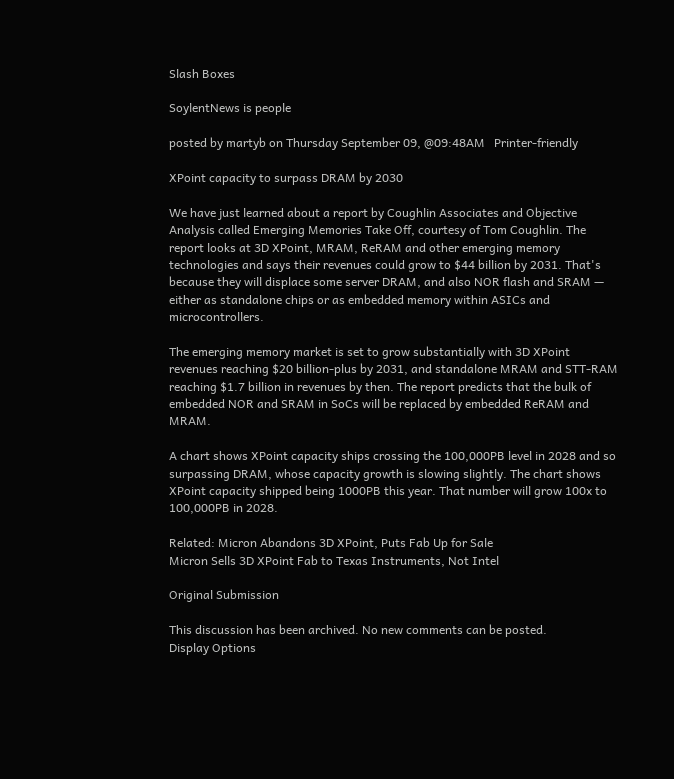Slash Boxes

SoylentNews is people

posted by martyb on Thursday September 09, @09:48AM   Printer-friendly

XPoint capacity to surpass DRAM by 2030

We have just learned about a report by Coughlin Associates and Objective Analysis called Emerging Memories Take Off, courtesy of Tom Coughlin. The report looks at 3D XPoint, MRAM, ReRAM and other emerging memory technologies and says their revenues could grow to $44 billion by 2031. That's because they will displace some server DRAM, and also NOR flash and SRAM — either as standalone chips or as embedded memory within ASICs and microcontrollers.

The emerging memory market is set to grow substantially with 3D XPoint revenues reaching $20 billion-plus by 2031, and standalone MRAM and STT-RAM reaching $1.7 billion in revenues by then. The report predicts that the bulk of embedded NOR and SRAM in SoCs will be replaced by embedded ReRAM and MRAM.

A chart shows XPoint capacity ships crossing the 100,000PB level in 2028 and so surpassing DRAM, whose capacity growth is slowing slightly. The chart shows XPoint capacity shipped being 1000PB this year. That number will grow 100x to 100,000PB in 2028.

Related: Micron Abandons 3D XPoint, Puts Fab Up for Sale
Micron Sells 3D XPoint Fab to Texas Instruments, Not Intel

Original Submission

This discussion has been archived. No new comments can be posted.
Display Options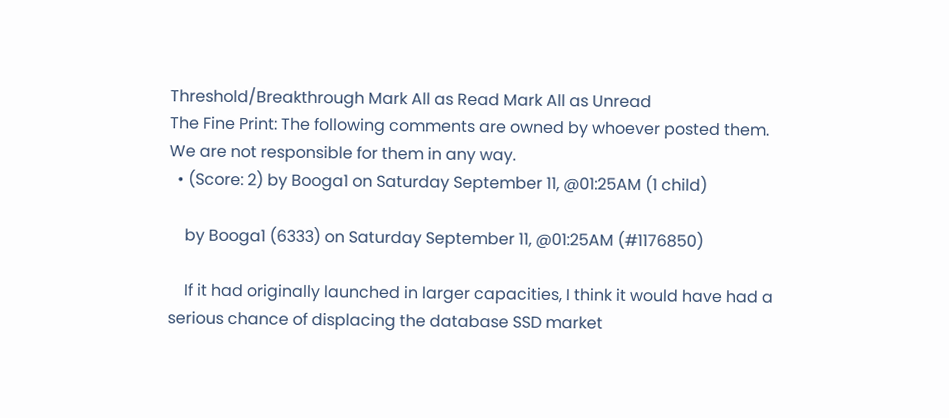Threshold/Breakthrough Mark All as Read Mark All as Unread
The Fine Print: The following comments are owned by whoever posted them. We are not responsible for them in any way.
  • (Score: 2) by Booga1 on Saturday September 11, @01:25AM (1 child)

    by Booga1 (6333) on Saturday September 11, @01:25AM (#1176850)

    If it had originally launched in larger capacities, I think it would have had a serious chance of displacing the database SSD market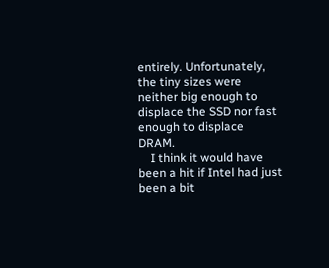entirely. Unfortunately, the tiny sizes were neither big enough to displace the SSD nor fast enough to displace DRAM.
    I think it would have been a hit if Intel had just been a bit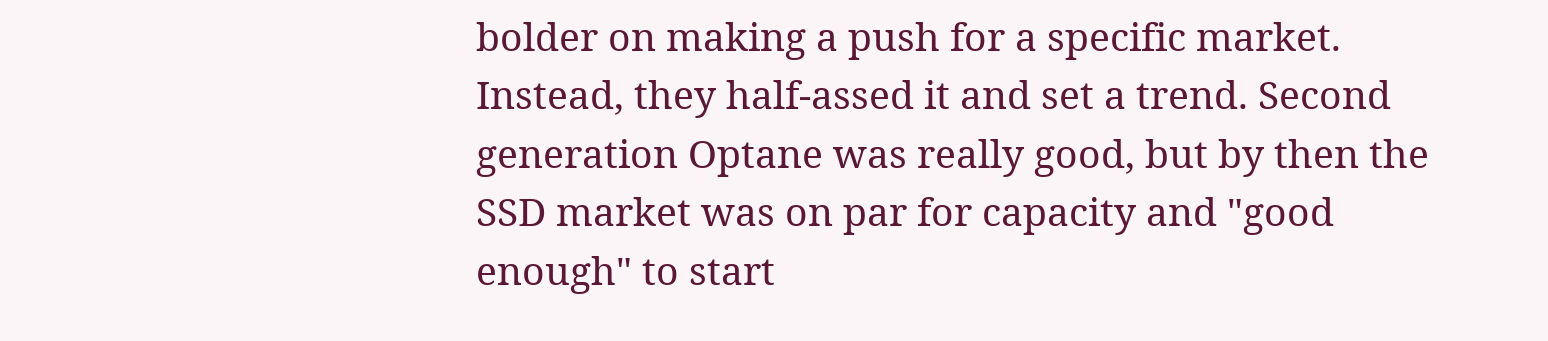bolder on making a push for a specific market. Instead, they half-assed it and set a trend. Second generation Optane was really good, but by then the SSD market was on par for capacity and "good enough" to start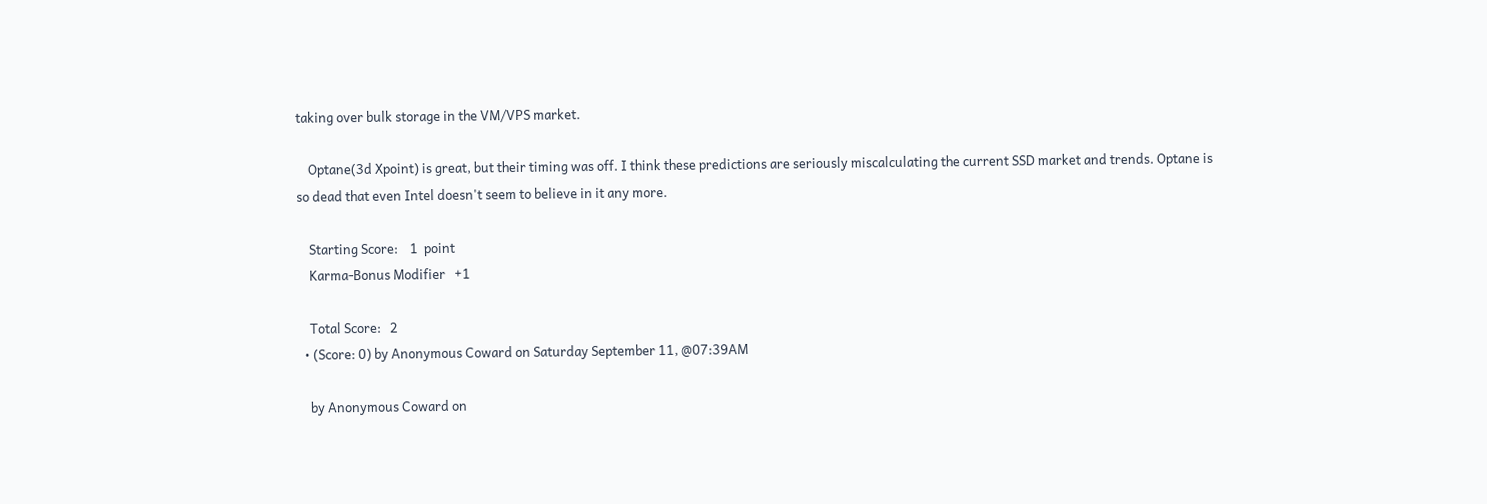taking over bulk storage in the VM/VPS market.

    Optane(3d Xpoint) is great, but their timing was off. I think these predictions are seriously miscalculating the current SSD market and trends. Optane is so dead that even Intel doesn't seem to believe in it any more.

    Starting Score:    1  point
    Karma-Bonus Modifier   +1

    Total Score:   2
  • (Score: 0) by Anonymous Coward on Saturday September 11, @07:39AM

    by Anonymous Coward on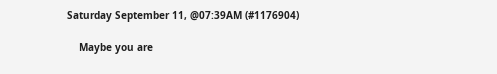Saturday September 11, @07:39AM (#1176904)

    Maybe you are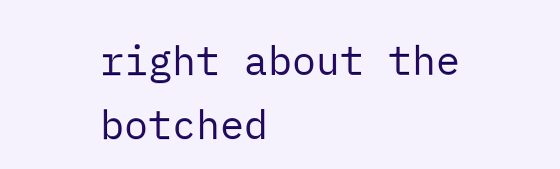right about the botched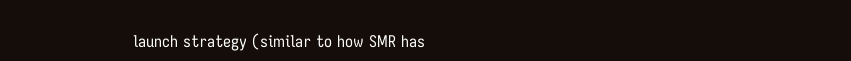launch strategy (similar to how SMR has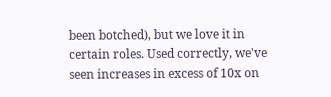been botched), but we love it in certain roles. Used correctly, we've seen increases in excess of 10x on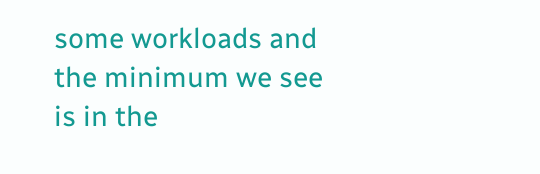some workloads and the minimum we see is in the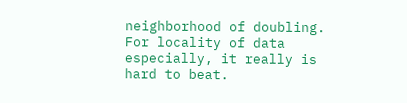neighborhood of doubling. For locality of data especially, it really is hard to beat.